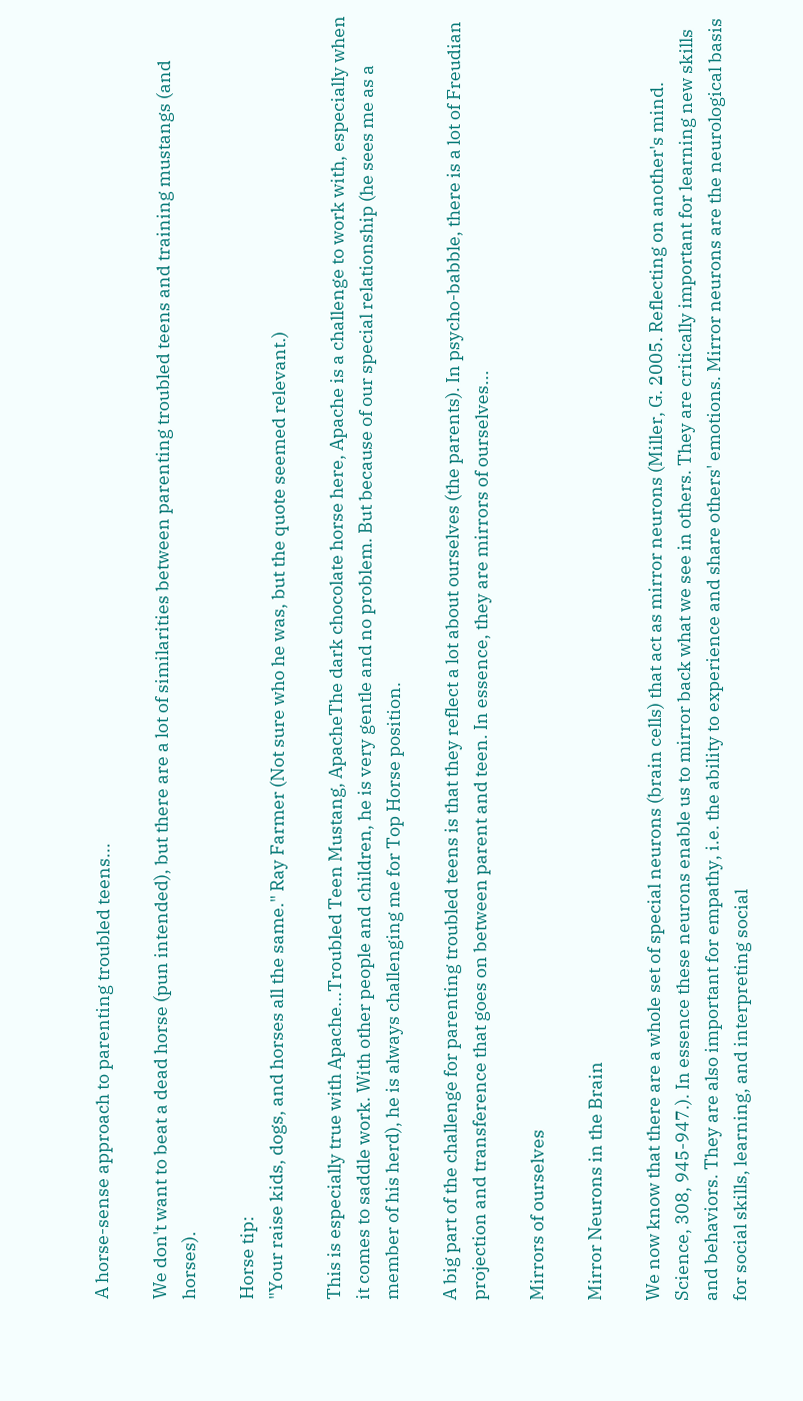A horse-sense approach to parenting troubled teens...

We don't want to beat a dead horse (pun intended), but there are a lot of similarities between parenting troubled teens and training mustangs (and horses).

Horse tip:
"Your raise kids, dogs, and horses all the same." Ray Farmer (Not sure who he was, but the quote seemed relevant.)

This is especially true with Apache...Troubled Teen Mustang, ApacheThe dark chocolate horse here, Apache is a challenge to work with, especially when it comes to saddle work. With other people and children, he is very gentle and no problem. But because of our special relationship (he sees me as a member of his herd), he is always challenging me for Top Horse position.

A big part of the challenge for parenting troubled teens is that they reflect a lot about ourselves (the parents). In psycho-babble, there is a lot of Freudian projection and transference that goes on between parent and teen. In essence, they are mirrors of ourselves...

Mirrors of ourselves

Mirror Neurons in the Brain

We now know that there are a whole set of special neurons (brain cells) that act as mirror neurons (Miller, G. 2005. Reflecting on another's mind. Science, 308, 945-947.). In essence these neurons enable us to mirror back what we see in others. They are critically important for learning new skills and behaviors. They are also important for empathy, i.e. the ability to experience and share others' emotions. Mirror neurons are the neurological basis for social skills, learning, and interpreting social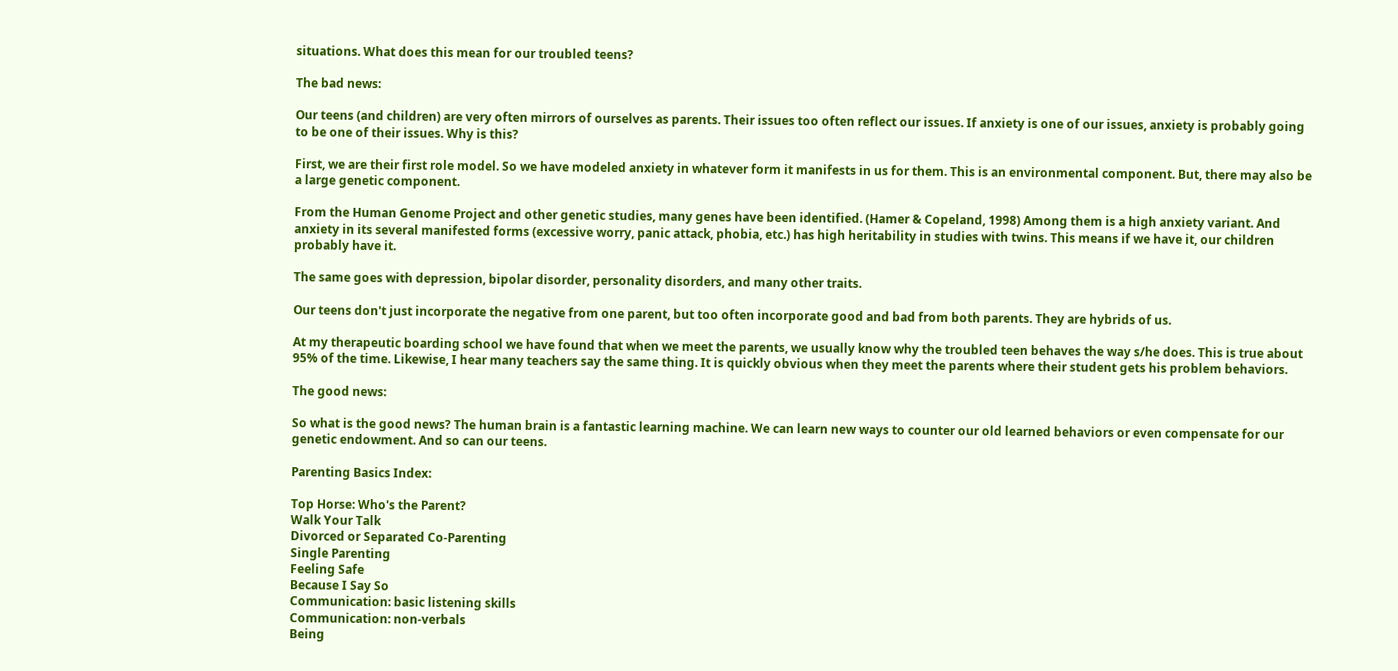situations. What does this mean for our troubled teens?

The bad news:

Our teens (and children) are very often mirrors of ourselves as parents. Their issues too often reflect our issues. If anxiety is one of our issues, anxiety is probably going to be one of their issues. Why is this?

First, we are their first role model. So we have modeled anxiety in whatever form it manifests in us for them. This is an environmental component. But, there may also be a large genetic component.

From the Human Genome Project and other genetic studies, many genes have been identified. (Hamer & Copeland, 1998) Among them is a high anxiety variant. And anxiety in its several manifested forms (excessive worry, panic attack, phobia, etc.) has high heritability in studies with twins. This means if we have it, our children probably have it.

The same goes with depression, bipolar disorder, personality disorders, and many other traits.

Our teens don't just incorporate the negative from one parent, but too often incorporate good and bad from both parents. They are hybrids of us.

At my therapeutic boarding school we have found that when we meet the parents, we usually know why the troubled teen behaves the way s/he does. This is true about 95% of the time. Likewise, I hear many teachers say the same thing. It is quickly obvious when they meet the parents where their student gets his problem behaviors.

The good news:

So what is the good news? The human brain is a fantastic learning machine. We can learn new ways to counter our old learned behaviors or even compensate for our genetic endowment. And so can our teens.

Parenting Basics Index:

Top Horse: Who's the Parent?
Walk Your Talk
Divorced or Separated Co-Parenting
Single Parenting
Feeling Safe
Because I Say So
Communication: basic listening skills
Communication: non-verbals
Being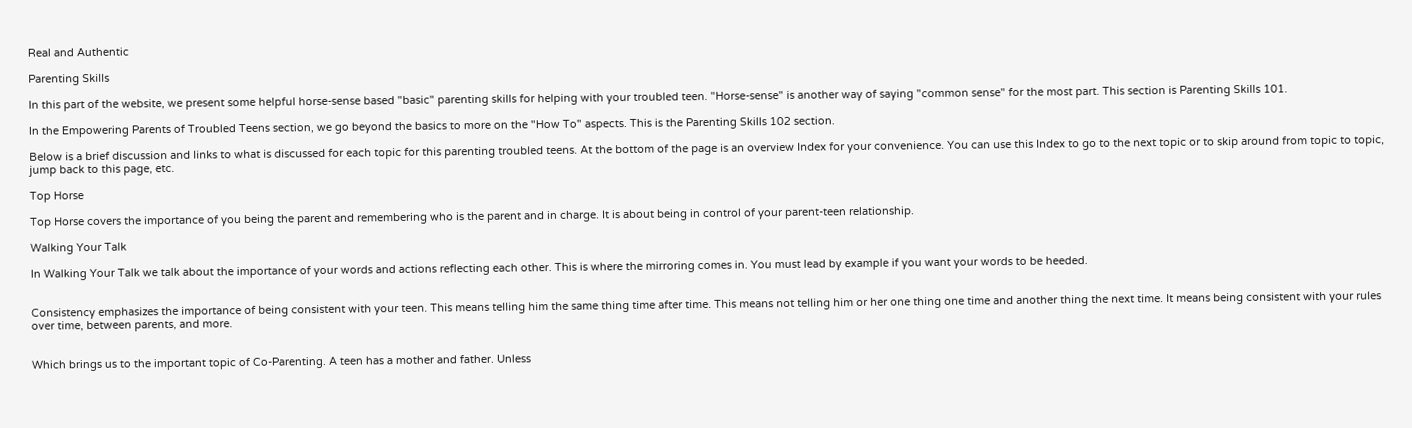Real and Authentic

Parenting Skills

In this part of the website, we present some helpful horse-sense based "basic" parenting skills for helping with your troubled teen. "Horse-sense" is another way of saying "common sense" for the most part. This section is Parenting Skills 101.

In the Empowering Parents of Troubled Teens section, we go beyond the basics to more on the "How To" aspects. This is the Parenting Skills 102 section.

Below is a brief discussion and links to what is discussed for each topic for this parenting troubled teens. At the bottom of the page is an overview Index for your convenience. You can use this Index to go to the next topic or to skip around from topic to topic, jump back to this page, etc.

Top Horse

Top Horse covers the importance of you being the parent and remembering who is the parent and in charge. It is about being in control of your parent-teen relationship.

Walking Your Talk

In Walking Your Talk we talk about the importance of your words and actions reflecting each other. This is where the mirroring comes in. You must lead by example if you want your words to be heeded.


Consistency emphasizes the importance of being consistent with your teen. This means telling him the same thing time after time. This means not telling him or her one thing one time and another thing the next time. It means being consistent with your rules over time, between parents, and more.


Which brings us to the important topic of Co-Parenting. A teen has a mother and father. Unless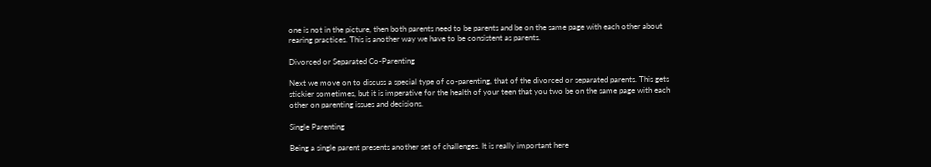one is not in the picture, then both parents need to be parents and be on the same page with each other about rearing practices. This is another way we have to be consistent as parents.

Divorced or Separated Co-Parenting

Next we move on to discuss a special type of co-parenting, that of the divorced or separated parents. This gets stickier sometimes, but it is imperative for the health of your teen that you two be on the same page with each other on parenting issues and decisions.

Single Parenting

Being a single parent presents another set of challenges. It is really important here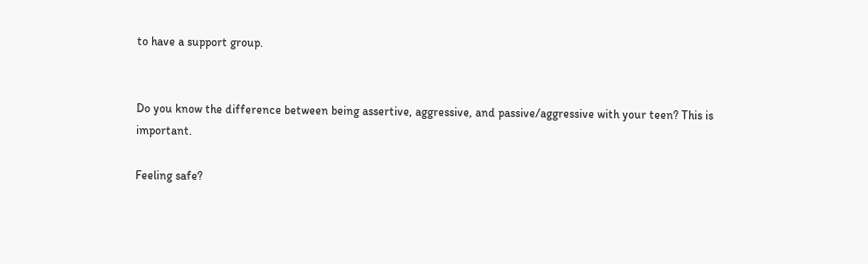to have a support group.


Do you know the difference between being assertive, aggressive, and passive/aggressive with your teen? This is important.

Feeling safe?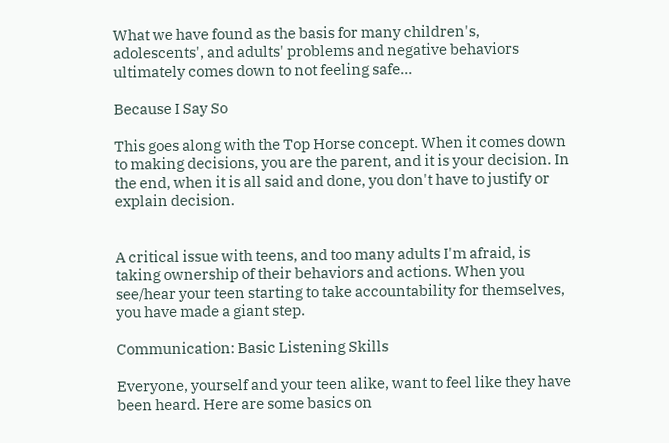What we have found as the basis for many children's, adolescents', and adults' problems and negative behaviors ultimately comes down to not feeling safe...

Because I Say So

This goes along with the Top Horse concept. When it comes down to making decisions, you are the parent, and it is your decision. In the end, when it is all said and done, you don't have to justify or explain decision.


A critical issue with teens, and too many adults I'm afraid, is taking ownership of their behaviors and actions. When you see/hear your teen starting to take accountability for themselves, you have made a giant step.

Communication: Basic Listening Skills

Everyone, yourself and your teen alike, want to feel like they have been heard. Here are some basics on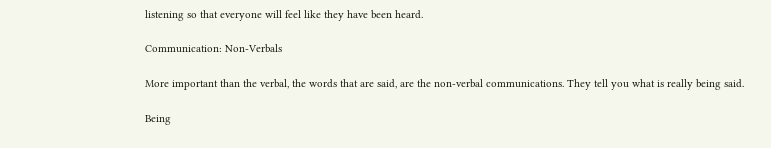listening so that everyone will feel like they have been heard.

Communication: Non-Verbals

More important than the verbal, the words that are said, are the non-verbal communications. They tell you what is really being said.

Being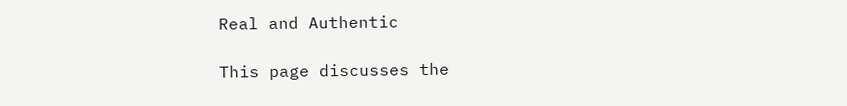Real and Authentic

This page discusses the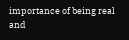importance of being real and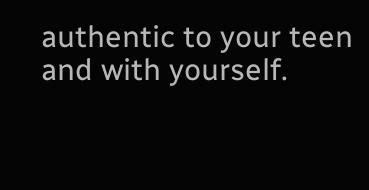authentic to your teen and with yourself.